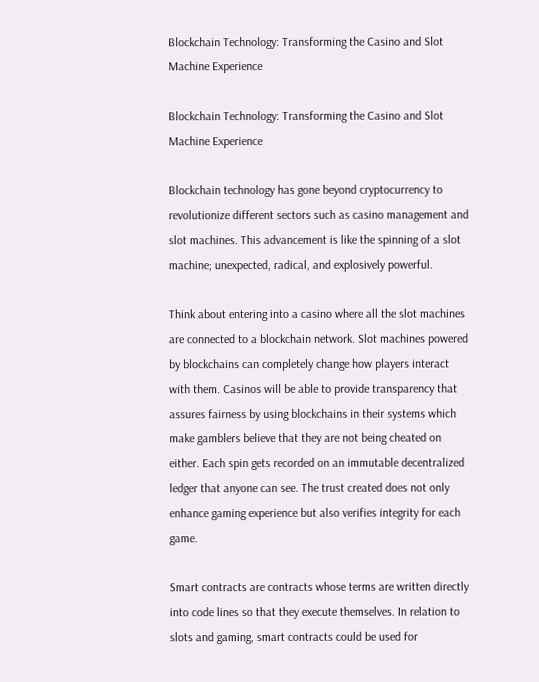Blockchain Technology: Transforming the Casino and Slot Machine Experience

Blockchain Technology: Transforming the Casino and Slot Machine Experience

Blockchain technology has gone beyond cryptocurrency to revolutionize different sectors such as casino management and slot machines. This advancement is like the spinning of a slot machine; unexpected, radical, and explosively powerful.

Think about entering into a casino where all the slot machines are connected to a blockchain network. Slot machines powered by blockchains can completely change how players interact with them. Casinos will be able to provide transparency that assures fairness by using blockchains in their systems which make gamblers believe that they are not being cheated on either. Each spin gets recorded on an immutable decentralized ledger that anyone can see. The trust created does not only enhance gaming experience but also verifies integrity for each game.

Smart contracts are contracts whose terms are written directly into code lines so that they execute themselves. In relation to slots and gaming, smart contracts could be used for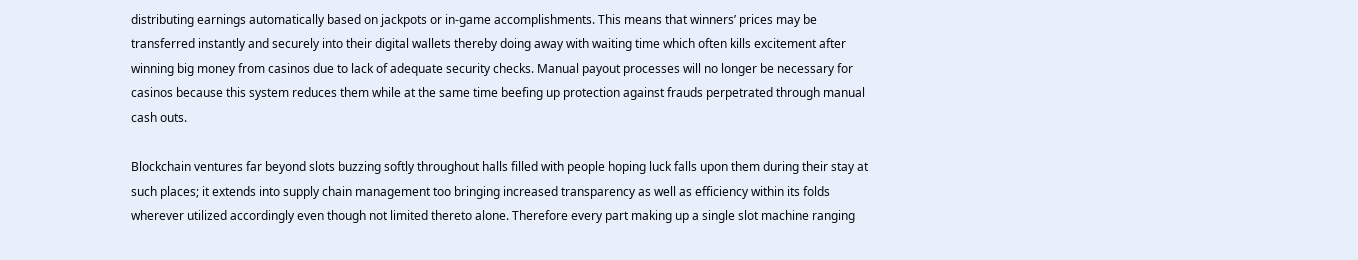distributing earnings automatically based on jackpots or in-game accomplishments. This means that winners’ prices may be transferred instantly and securely into their digital wallets thereby doing away with waiting time which often kills excitement after winning big money from casinos due to lack of adequate security checks. Manual payout processes will no longer be necessary for casinos because this system reduces them while at the same time beefing up protection against frauds perpetrated through manual cash outs.

Blockchain ventures far beyond slots buzzing softly throughout halls filled with people hoping luck falls upon them during their stay at such places; it extends into supply chain management too bringing increased transparency as well as efficiency within its folds wherever utilized accordingly even though not limited thereto alone. Therefore every part making up a single slot machine ranging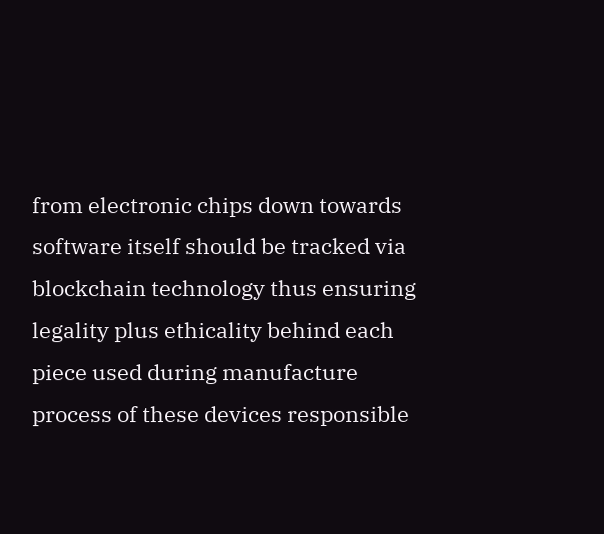from electronic chips down towards software itself should be tracked via blockchain technology thus ensuring legality plus ethicality behind each piece used during manufacture process of these devices responsible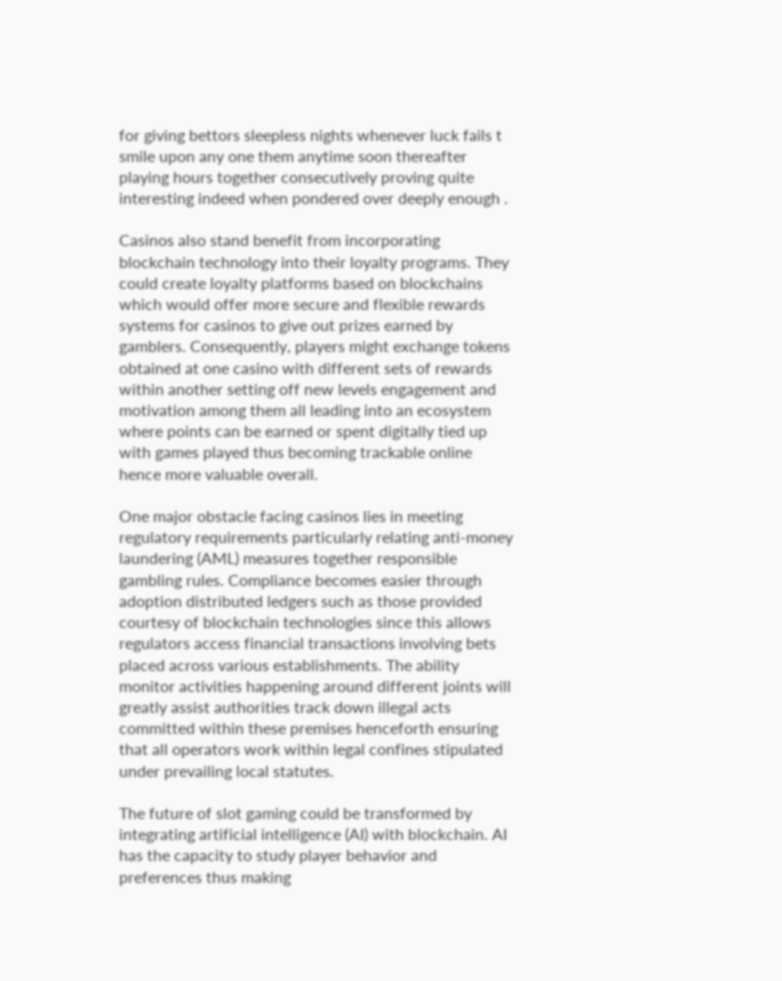for giving bettors sleepless nights whenever luck fails t smile upon any one them anytime soon thereafter playing hours together consecutively proving quite interesting indeed when pondered over deeply enough .

Casinos also stand benefit from incorporating blockchain technology into their loyalty programs. They could create loyalty platforms based on blockchains which would offer more secure and flexible rewards systems for casinos to give out prizes earned by gamblers. Consequently, players might exchange tokens obtained at one casino with different sets of rewards within another setting off new levels engagement and motivation among them all leading into an ecosystem where points can be earned or spent digitally tied up with games played thus becoming trackable online hence more valuable overall.

One major obstacle facing casinos lies in meeting regulatory requirements particularly relating anti-money laundering (AML) measures together responsible gambling rules. Compliance becomes easier through adoption distributed ledgers such as those provided courtesy of blockchain technologies since this allows regulators access financial transactions involving bets placed across various establishments. The ability monitor activities happening around different joints will greatly assist authorities track down illegal acts committed within these premises henceforth ensuring that all operators work within legal confines stipulated under prevailing local statutes.

The future of slot gaming could be transformed by integrating artificial intelligence (AI) with blockchain. AI has the capacity to study player behavior and preferences thus making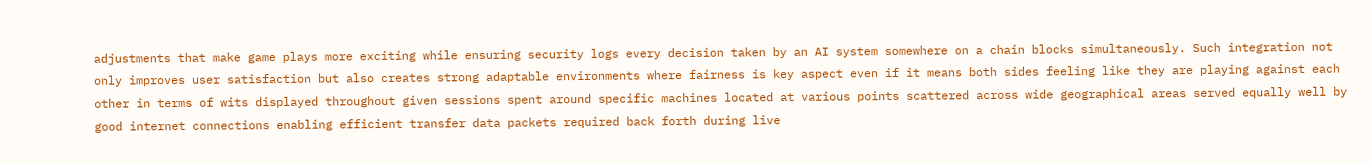adjustments that make game plays more exciting while ensuring security logs every decision taken by an AI system somewhere on a chain blocks simultaneously. Such integration not only improves user satisfaction but also creates strong adaptable environments where fairness is key aspect even if it means both sides feeling like they are playing against each other in terms of wits displayed throughout given sessions spent around specific machines located at various points scattered across wide geographical areas served equally well by good internet connections enabling efficient transfer data packets required back forth during live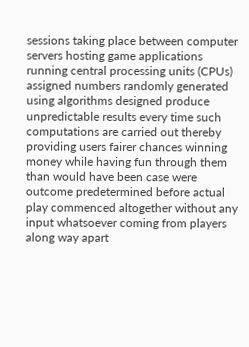sessions taking place between computer servers hosting game applications running central processing units (CPUs) assigned numbers randomly generated using algorithms designed produce unpredictable results every time such computations are carried out thereby providing users fairer chances winning money while having fun through them than would have been case were outcome predetermined before actual play commenced altogether without any input whatsoever coming from players along way apart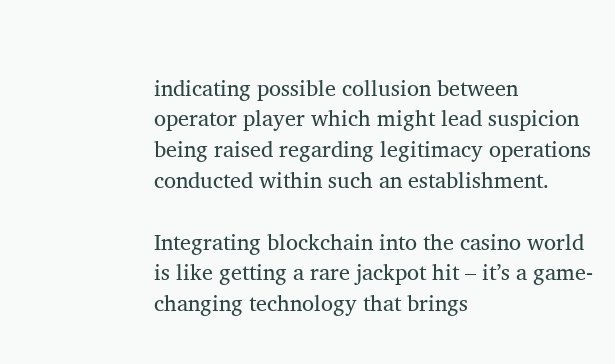indicating possible collusion between operator player which might lead suspicion being raised regarding legitimacy operations conducted within such an establishment.

Integrating blockchain into the casino world is like getting a rare jackpot hit – it’s a game-changing technology that brings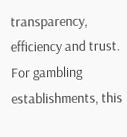transparency, efficiency and trust. For gambling establishments, this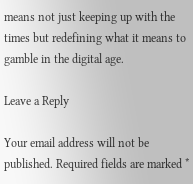means not just keeping up with the times but redefining what it means to gamble in the digital age.

Leave a Reply

Your email address will not be published. Required fields are marked *